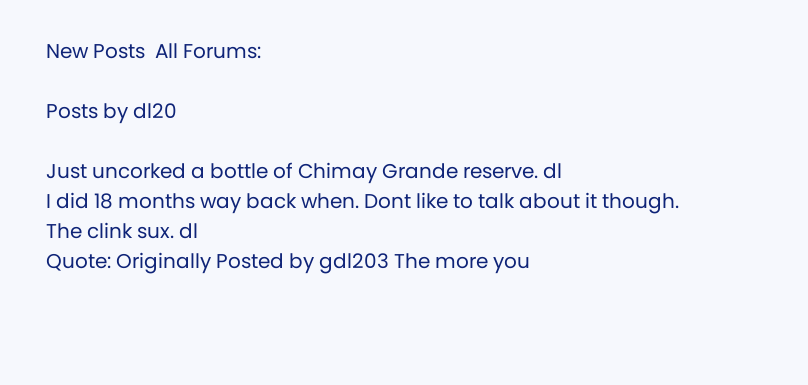New Posts  All Forums:

Posts by dl20

Just uncorked a bottle of Chimay Grande reserve. dl
I did 18 months way back when. Dont like to talk about it though. The clink sux. dl
Quote: Originally Posted by gdl203 The more you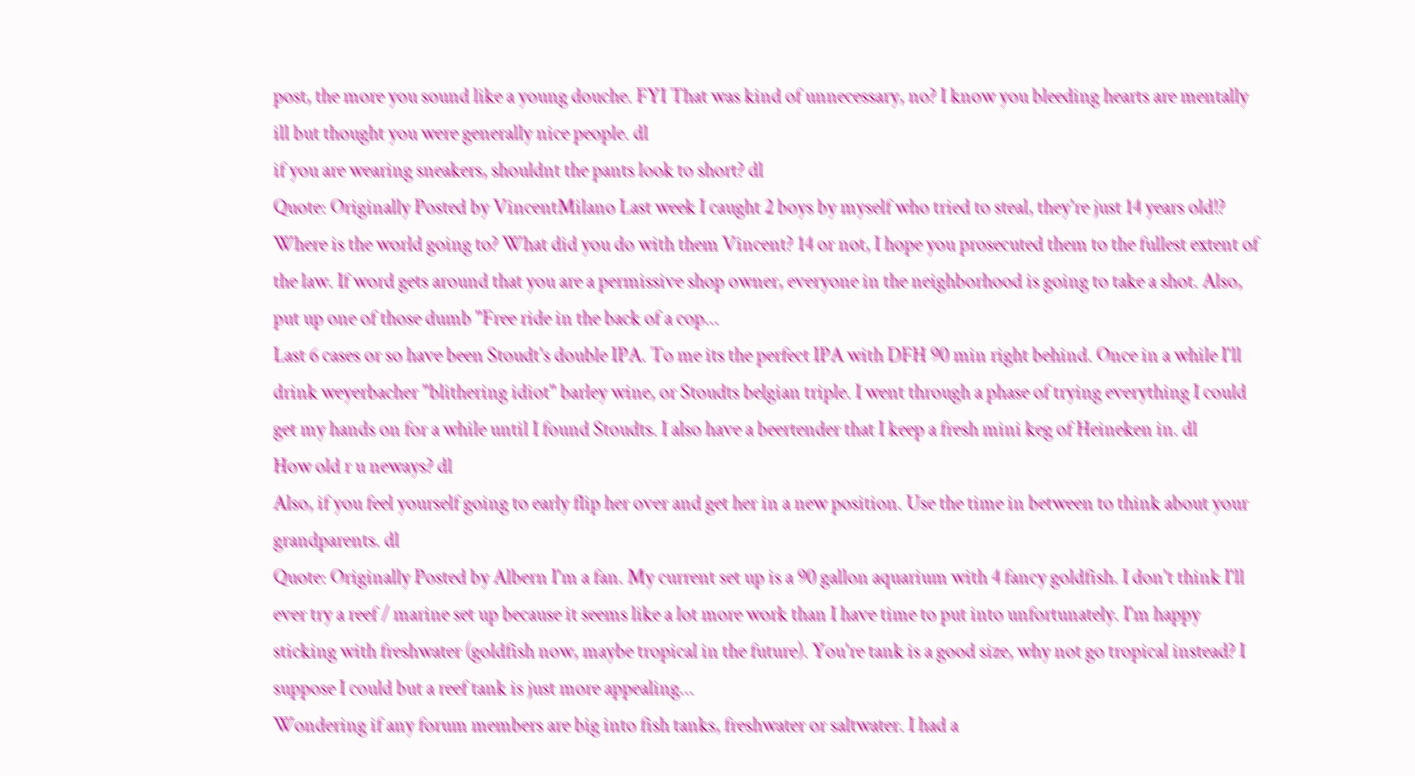post, the more you sound like a young douche. FYI That was kind of unnecessary, no? I know you bleeding hearts are mentally ill but thought you were generally nice people. dl
if you are wearing sneakers, shouldnt the pants look to short? dl
Quote: Originally Posted by VincentMilano Last week I caught 2 boys by myself who tried to steal, they're just 14 years old!? Where is the world going to? What did you do with them Vincent? 14 or not, I hope you prosecuted them to the fullest extent of the law. If word gets around that you are a permissive shop owner, everyone in the neighborhood is going to take a shot. Also, put up one of those dumb "Free ride in the back of a cop...
Last 6 cases or so have been Stoudt's double IPA. To me its the perfect IPA with DFH 90 min right behind. Once in a while I'll drink weyerbacher "blithering idiot" barley wine, or Stoudts belgian triple. I went through a phase of trying everything I could get my hands on for a while until I found Stoudts. I also have a beertender that I keep a fresh mini keg of Heineken in. dl
How old r u neways? dl
Also, if you feel yourself going to early flip her over and get her in a new position. Use the time in between to think about your grandparents. dl
Quote: Originally Posted by Albern I'm a fan. My current set up is a 90 gallon aquarium with 4 fancy goldfish. I don't think I'll ever try a reef / marine set up because it seems like a lot more work than I have time to put into unfortunately. I'm happy sticking with freshwater (goldfish now, maybe tropical in the future). You're tank is a good size, why not go tropical instead? I suppose I could but a reef tank is just more appealing...
Wondering if any forum members are big into fish tanks, freshwater or saltwater. I had a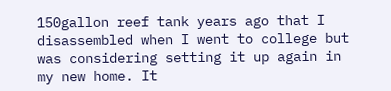150gallon reef tank years ago that I disassembled when I went to college but was considering setting it up again in my new home. It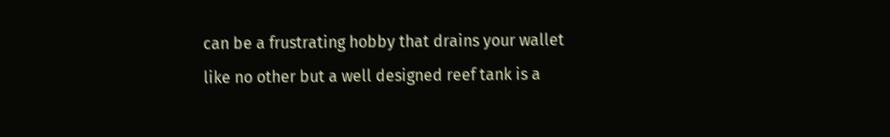can be a frustrating hobby that drains your wallet like no other but a well designed reef tank is a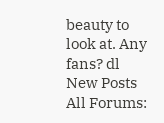beauty to look at. Any fans? dl
New Posts  All Forums: